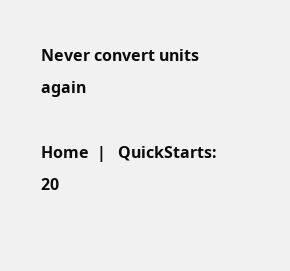Never convert units again

Home  |   QuickStarts: 20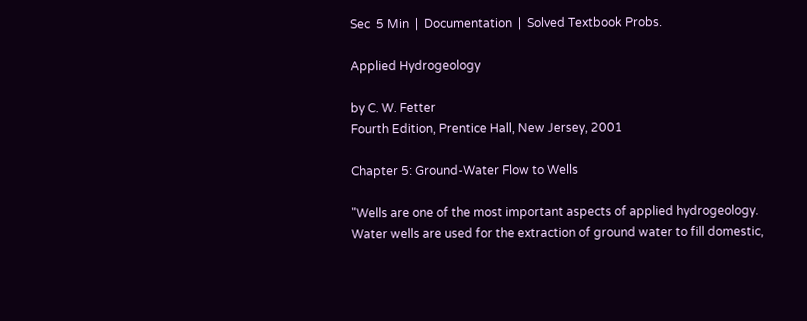Sec  5 Min  |  Documentation  |  Solved Textbook Probs.

Applied Hydrogeology

by C. W. Fetter
Fourth Edition, Prentice Hall, New Jersey, 2001

Chapter 5: Ground-Water Flow to Wells

"Wells are one of the most important aspects of applied hydrogeology. Water wells are used for the extraction of ground water to fill domestic,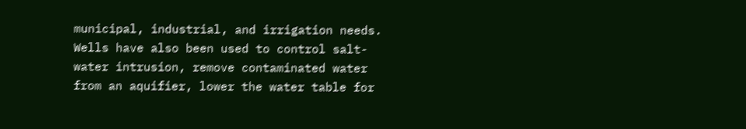municipal, industrial, and irrigation needs. Wells have also been used to control salt-water intrusion, remove contaminated water from an aquifier, lower the water table for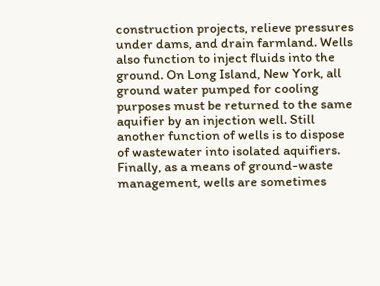construction projects, relieve pressures under dams, and drain farmland. Wells also function to inject fluids into the ground. On Long Island, New York, all ground water pumped for cooling purposes must be returned to the same aquifier by an injection well. Still another function of wells is to dispose of wastewater into isolated aquifiers. Finally, as a means of ground-waste management, wells are sometimes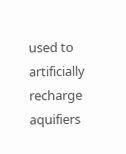used to artificially recharge aquifiers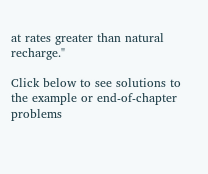at rates greater than natural recharge."

Click below to see solutions to the example or end-of-chapter problems